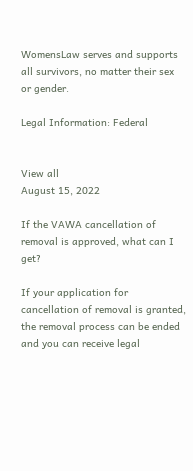WomensLaw serves and supports all survivors, no matter their sex or gender.

Legal Information: Federal


View all
August 15, 2022

If the VAWA cancellation of removal is approved, what can I get?

If your application for cancellation of removal is granted, the removal process can be ended and you can receive legal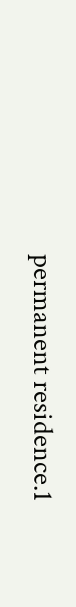permanent residence.1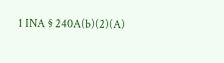1 INA § 240A(b)(2)(A)